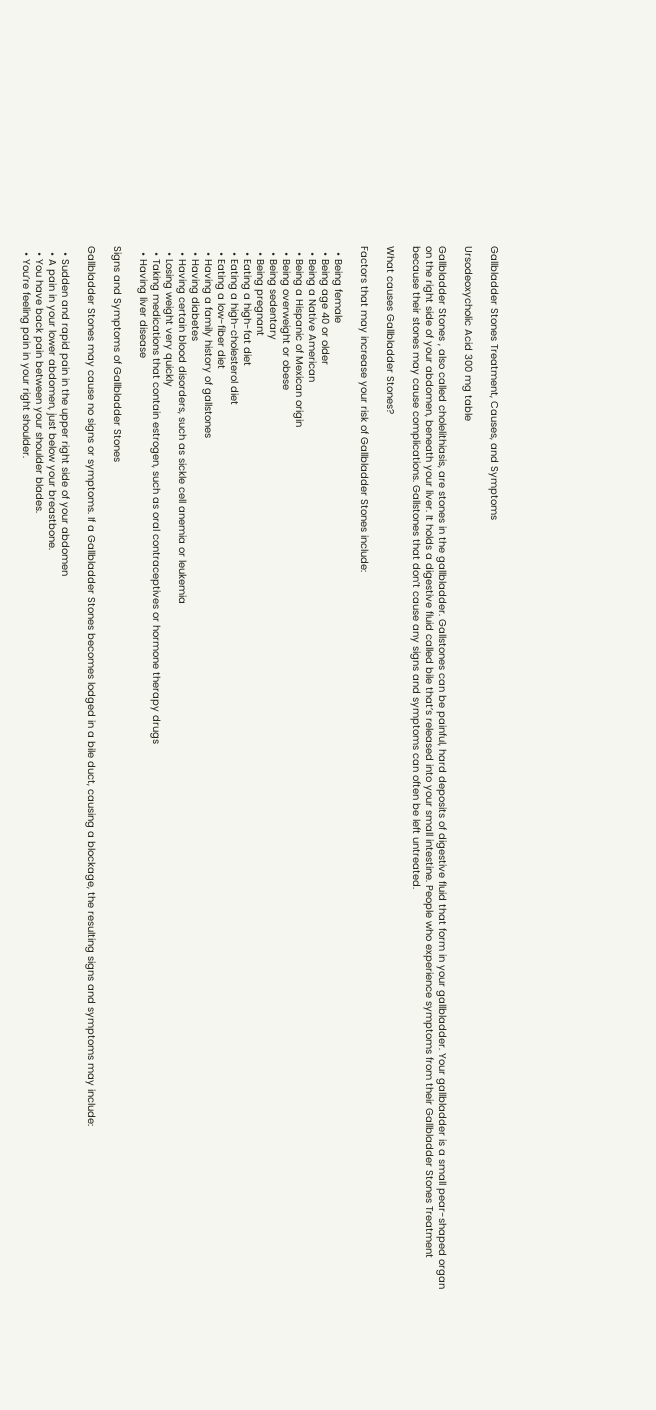Gallbladder Stones Treatment, Causes, and Symptoms

Ursodeoxycholic Acid 300 mg table

Gallbladder Stones , also called cholelithiasis, are stones in the gallbladder. Gallstones can be painful, hard deposits of digestive fluid that form in your gallbladder. Your gallbladder is a small pear-shaped organ on the right side of your abdomen, beneath your liver. It holds a digestive fluid called bile that’s released into your small intestine. People who experience symptoms from their Gallbladder Stones Treatment because their stones may cause complications. Gallstones that don’t cause any signs and symptoms can often be left untreated.

What causes Gallbladder Stones?

Factors that may increase your risk of Gallbladder Stones include:

  • Being female
  • Being age 40 or older
  • Being a Native American
  • Being a Hispanic of Mexican origin
  • Being overweight or obese
  • Being sedentary
  • Being pregnant
  • Eating a high-fat diet
  • Eating a high-cholesterol diet
  • Eating a low-fiber diet
  • Having a family history of gallstones
  • Having diabetes
  • Having certain blood disorders, such as sickle cell anemia or leukemia
  • Losing weight very quickly
  • Taking medications that contain estrogen, such as oral contraceptives or hormone therapy drugs
  • Having liver disease

Signs and Symptoms of Gallbladder Stones

Gallbladder Stones may cause no signs or symptoms. If a Gallbladder Stones becomes lodged in a bile duct, causing a blockage, the resulting signs and symptoms may include:

  • Sudden and rapid pain in the upper right side of your abdomen
  • A pain in your lower abdomen, just below your breastbone.
  • You have back pain between your shoulder blades.
  • You’re feeling pain in your right shoulder.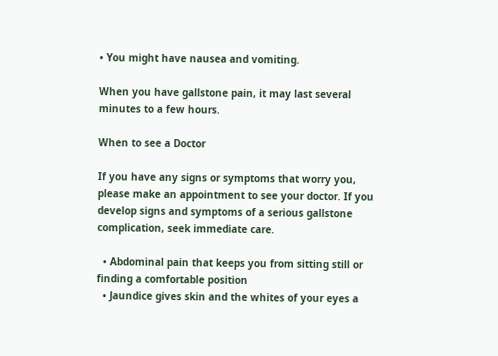• You might have nausea and vomiting.

When you have gallstone pain, it may last several minutes to a few hours.

When to see a Doctor

If you have any signs or symptoms that worry you, please make an appointment to see your doctor. If you develop signs and symptoms of a serious gallstone complication, seek immediate care.

  • Abdominal pain that keeps you from sitting still or finding a comfortable position
  • Jaundice gives skin and the whites of your eyes a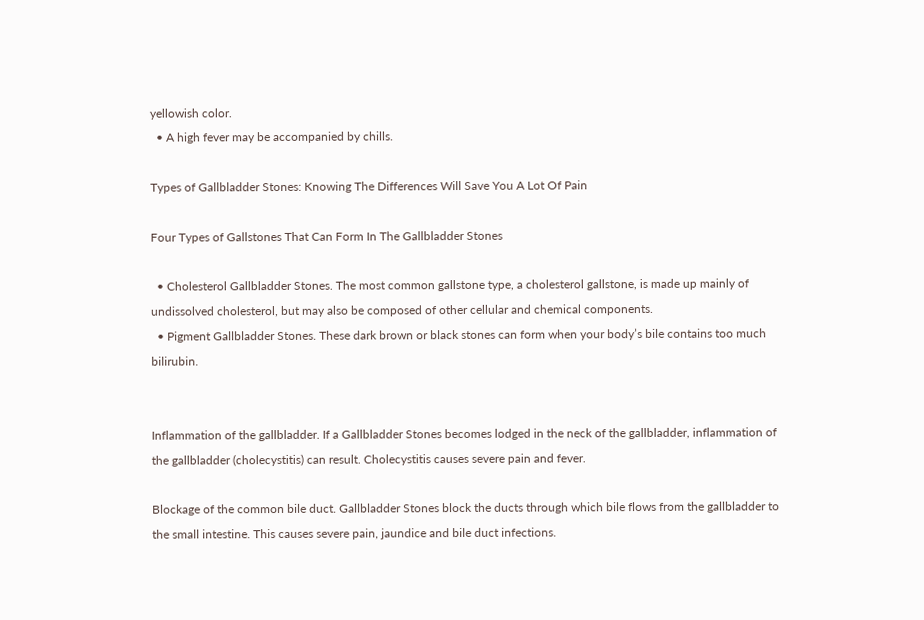yellowish color.
  • A high fever may be accompanied by chills.

Types of Gallbladder Stones: Knowing The Differences Will Save You A Lot Of Pain

Four Types of Gallstones That Can Form In The Gallbladder Stones

  • Cholesterol Gallbladder Stones. The most common gallstone type, a cholesterol gallstone, is made up mainly of undissolved cholesterol, but may also be composed of other cellular and chemical components.
  • Pigment Gallbladder Stones. These dark brown or black stones can form when your body’s bile contains too much bilirubin.


Inflammation of the gallbladder. If a Gallbladder Stones becomes lodged in the neck of the gallbladder, inflammation of the gallbladder (cholecystitis) can result. Cholecystitis causes severe pain and fever.

Blockage of the common bile duct. Gallbladder Stones block the ducts through which bile flows from the gallbladder to the small intestine. This causes severe pain, jaundice and bile duct infections.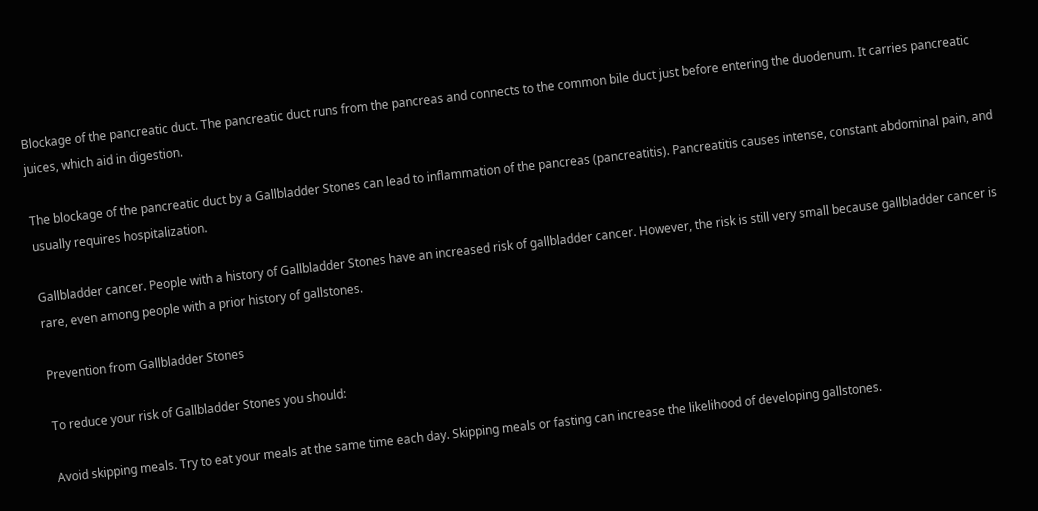Blockage of the pancreatic duct. The pancreatic duct runs from the pancreas and connects to the common bile duct just before entering the duodenum. It carries pancreatic juices, which aid in digestion.

The blockage of the pancreatic duct by a Gallbladder Stones can lead to inflammation of the pancreas (pancreatitis). Pancreatitis causes intense, constant abdominal pain, and usually requires hospitalization.

Gallbladder cancer. People with a history of Gallbladder Stones have an increased risk of gallbladder cancer. However, the risk is still very small because gallbladder cancer is rare, even among people with a prior history of gallstones.

Prevention from Gallbladder Stones

To reduce your risk of Gallbladder Stones you should:

Avoid skipping meals. Try to eat your meals at the same time each day. Skipping meals or fasting can increase the likelihood of developing gallstones.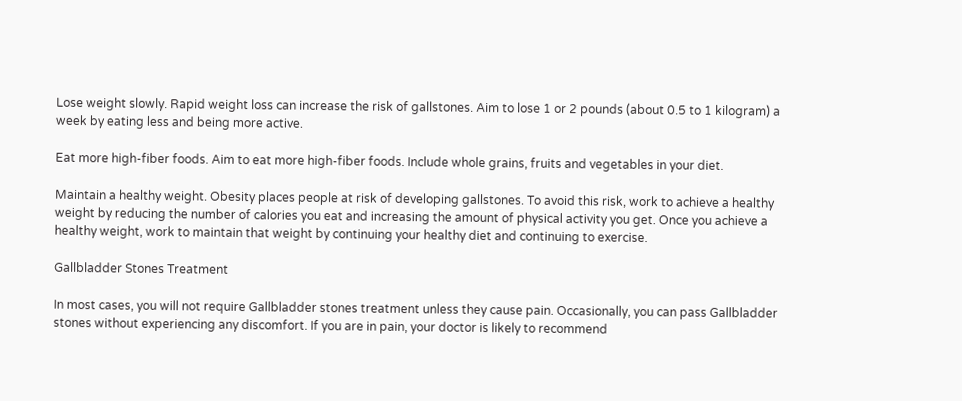Lose weight slowly. Rapid weight loss can increase the risk of gallstones. Aim to lose 1 or 2 pounds (about 0.5 to 1 kilogram) a week by eating less and being more active.

Eat more high-fiber foods. Aim to eat more high-fiber foods. Include whole grains, fruits and vegetables in your diet.

Maintain a healthy weight. Obesity places people at risk of developing gallstones. To avoid this risk, work to achieve a healthy weight by reducing the number of calories you eat and increasing the amount of physical activity you get. Once you achieve a healthy weight, work to maintain that weight by continuing your healthy diet and continuing to exercise.

Gallbladder Stones Treatment

In most cases, you will not require Gallbladder stones treatment unless they cause pain. Occasionally, you can pass Gallbladder stones without experiencing any discomfort. If you are in pain, your doctor is likely to recommend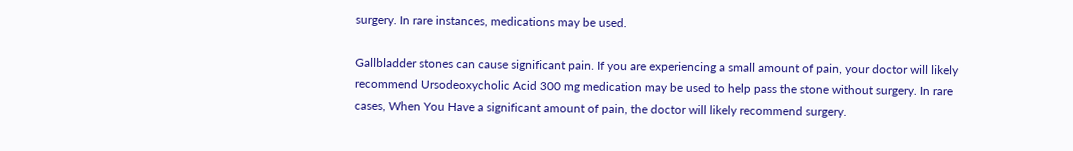surgery. In rare instances, medications may be used.

Gallbladder stones can cause significant pain. If you are experiencing a small amount of pain, your doctor will likely recommend Ursodeoxycholic Acid 300 mg medication may be used to help pass the stone without surgery. In rare cases, When You Have a significant amount of pain, the doctor will likely recommend surgery.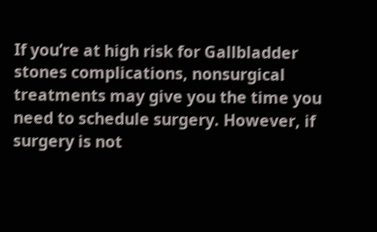If you’re at high risk for Gallbladder stones complications, nonsurgical treatments may give you the time you need to schedule surgery. However, if surgery is not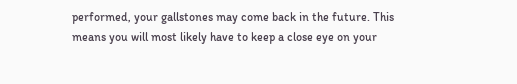performed, your gallstones may come back in the future. This means you will most likely have to keep a close eye on your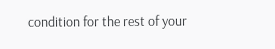condition for the rest of your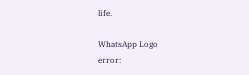life.

WhatsApp Logo
error: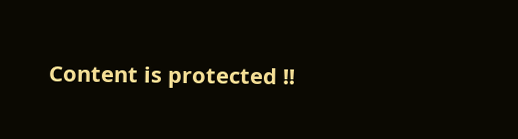Content is protected !!